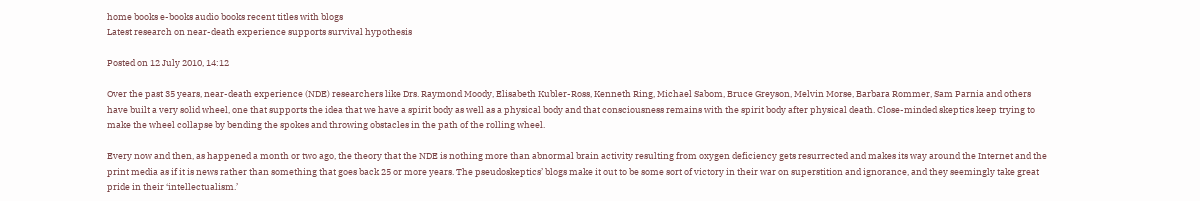home books e-books audio books recent titles with blogs
Latest research on near-death experience supports survival hypothesis

Posted on 12 July 2010, 14:12

Over the past 35 years, near-death experience (NDE) researchers like Drs. Raymond Moody, Elisabeth Kubler-Ross, Kenneth Ring, Michael Sabom, Bruce Greyson, Melvin Morse, Barbara Rommer, Sam Parnia and others have built a very solid wheel, one that supports the idea that we have a spirit body as well as a physical body and that consciousness remains with the spirit body after physical death. Close-minded skeptics keep trying to make the wheel collapse by bending the spokes and throwing obstacles in the path of the rolling wheel.

Every now and then, as happened a month or two ago, the theory that the NDE is nothing more than abnormal brain activity resulting from oxygen deficiency gets resurrected and makes its way around the Internet and the print media as if it is news rather than something that goes back 25 or more years. The pseudoskeptics’ blogs make it out to be some sort of victory in their war on superstition and ignorance, and they seemingly take great pride in their ‘intellectualism.’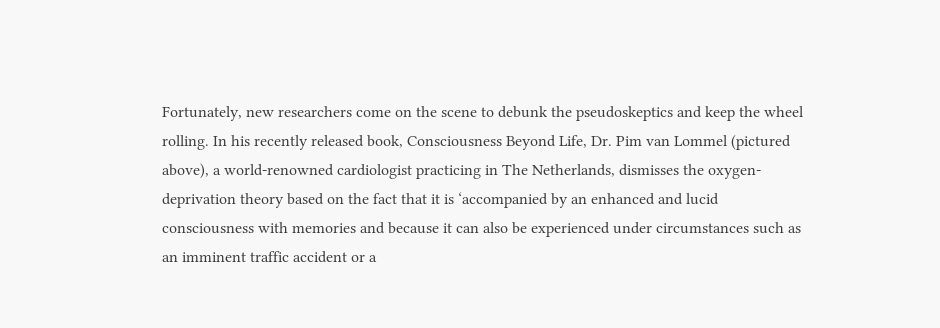Fortunately, new researchers come on the scene to debunk the pseudoskeptics and keep the wheel rolling. In his recently released book, Consciousness Beyond Life, Dr. Pim van Lommel (pictured above), a world-renowned cardiologist practicing in The Netherlands, dismisses the oxygen-deprivation theory based on the fact that it is ‘accompanied by an enhanced and lucid consciousness with memories and because it can also be experienced under circumstances such as an imminent traffic accident or a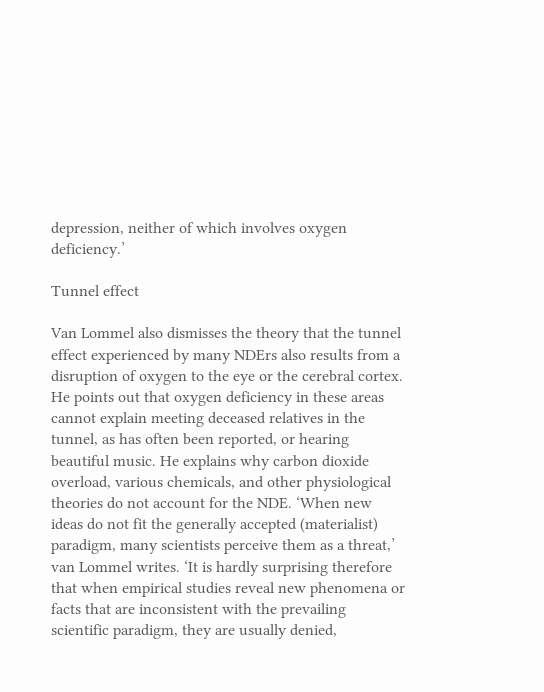depression, neither of which involves oxygen deficiency.’

Tunnel effect

Van Lommel also dismisses the theory that the tunnel effect experienced by many NDErs also results from a disruption of oxygen to the eye or the cerebral cortex. He points out that oxygen deficiency in these areas cannot explain meeting deceased relatives in the tunnel, as has often been reported, or hearing beautiful music. He explains why carbon dioxide overload, various chemicals, and other physiological theories do not account for the NDE. ‘When new ideas do not fit the generally accepted (materialist) paradigm, many scientists perceive them as a threat,’ van Lommel writes. ‘It is hardly surprising therefore that when empirical studies reveal new phenomena or facts that are inconsistent with the prevailing scientific paradigm, they are usually denied,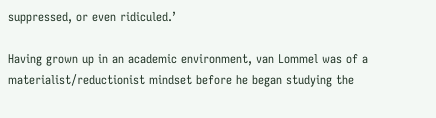suppressed, or even ridiculed.’

Having grown up in an academic environment, van Lommel was of a materialist/reductionist mindset before he began studying the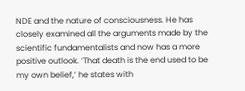NDE and the nature of consciousness. He has closely examined all the arguments made by the scientific fundamentalists and now has a more positive outlook. ‘That death is the end used to be my own belief,’ he states with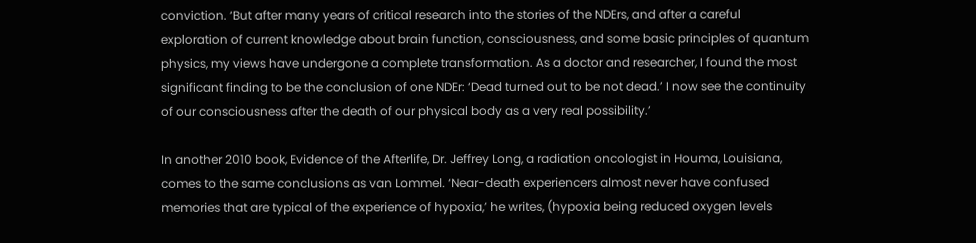conviction. ‘But after many years of critical research into the stories of the NDErs, and after a careful exploration of current knowledge about brain function, consciousness, and some basic principles of quantum physics, my views have undergone a complete transformation. As a doctor and researcher, I found the most significant finding to be the conclusion of one NDEr: ‘Dead turned out to be not dead.’ I now see the continuity of our consciousness after the death of our physical body as a very real possibility.’

In another 2010 book, Evidence of the Afterlife, Dr. Jeffrey Long, a radiation oncologist in Houma, Louisiana, comes to the same conclusions as van Lommel. ‘Near-death experiencers almost never have confused memories that are typical of the experience of hypoxia,’ he writes, (hypoxia being reduced oxygen levels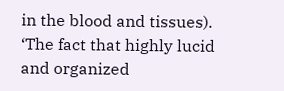in the blood and tissues). ‘The fact that highly lucid and organized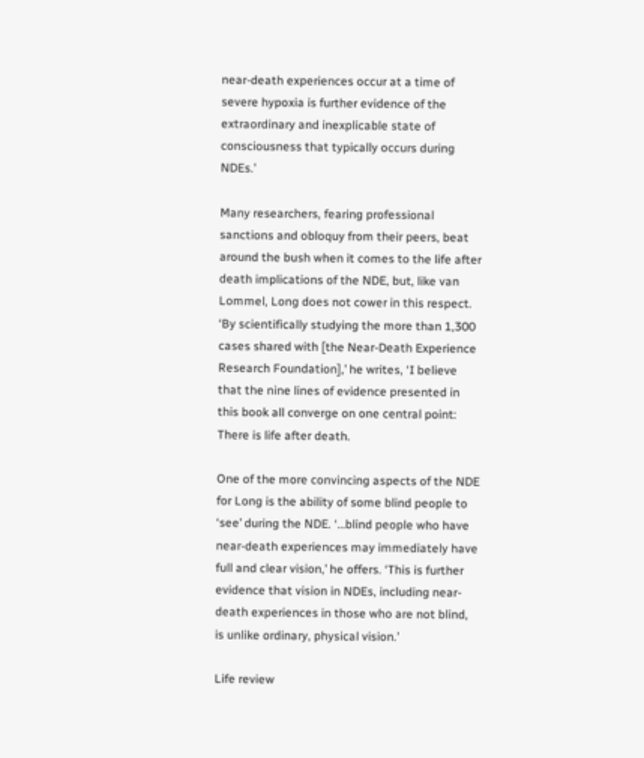near-death experiences occur at a time of severe hypoxia is further evidence of the extraordinary and inexplicable state of consciousness that typically occurs during NDEs.’

Many researchers, fearing professional sanctions and obloquy from their peers, beat around the bush when it comes to the life after death implications of the NDE, but, like van Lommel, Long does not cower in this respect. ‘By scientifically studying the more than 1,300 cases shared with [the Near-Death Experience Research Foundation],’ he writes, ‘I believe that the nine lines of evidence presented in this book all converge on one central point: There is life after death.

One of the more convincing aspects of the NDE for Long is the ability of some blind people to ‘see’ during the NDE. ‘…blind people who have near-death experiences may immediately have full and clear vision,’ he offers. ‘This is further evidence that vision in NDEs, including near-death experiences in those who are not blind, is unlike ordinary, physical vision.’

Life review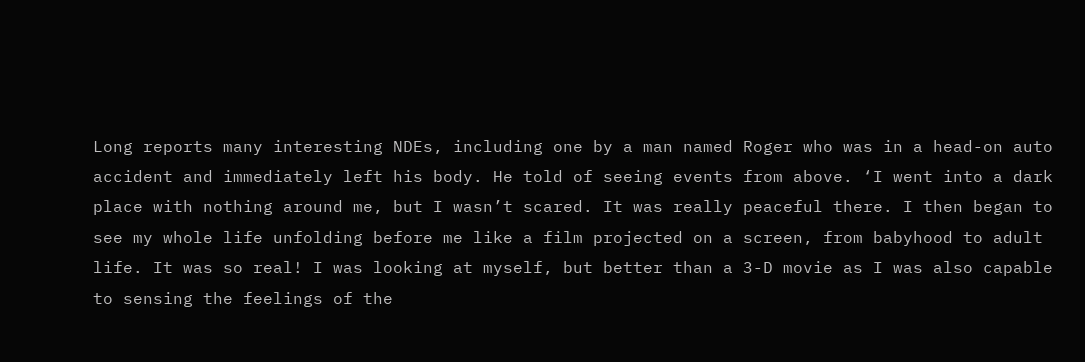Long reports many interesting NDEs, including one by a man named Roger who was in a head-on auto accident and immediately left his body. He told of seeing events from above. ‘I went into a dark place with nothing around me, but I wasn’t scared. It was really peaceful there. I then began to see my whole life unfolding before me like a film projected on a screen, from babyhood to adult life. It was so real! I was looking at myself, but better than a 3-D movie as I was also capable to sensing the feelings of the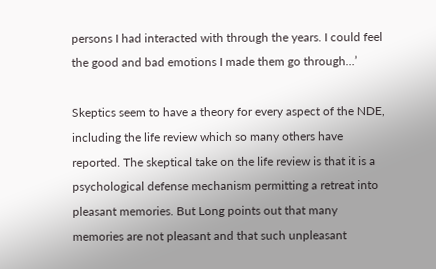persons I had interacted with through the years. I could feel the good and bad emotions I made them go through…’

Skeptics seem to have a theory for every aspect of the NDE, including the life review which so many others have reported. The skeptical take on the life review is that it is a psychological defense mechanism permitting a retreat into pleasant memories. But Long points out that many memories are not pleasant and that such unpleasant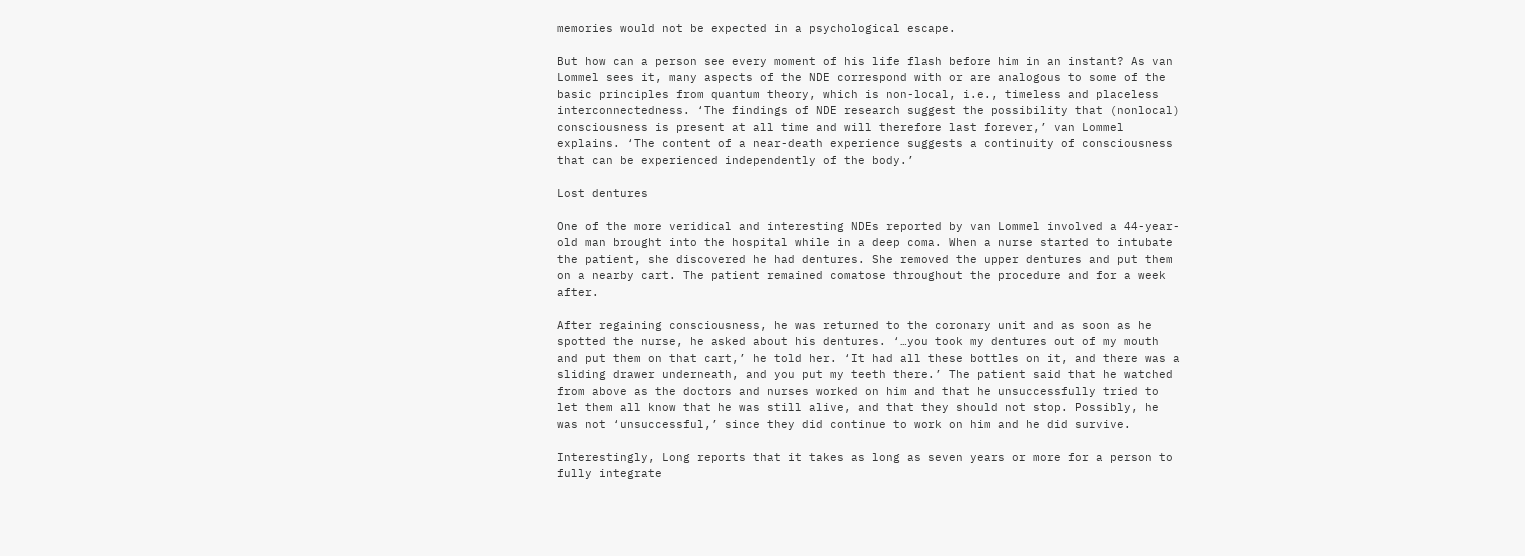memories would not be expected in a psychological escape.

But how can a person see every moment of his life flash before him in an instant? As van Lommel sees it, many aspects of the NDE correspond with or are analogous to some of the basic principles from quantum theory, which is non-local, i.e., timeless and placeless interconnectedness. ‘The findings of NDE research suggest the possibility that (nonlocal) consciousness is present at all time and will therefore last forever,’ van Lommel explains. ‘The content of a near-death experience suggests a continuity of consciousness that can be experienced independently of the body.’

Lost dentures

One of the more veridical and interesting NDEs reported by van Lommel involved a 44-year-old man brought into the hospital while in a deep coma. When a nurse started to intubate the patient, she discovered he had dentures. She removed the upper dentures and put them on a nearby cart. The patient remained comatose throughout the procedure and for a week after.

After regaining consciousness, he was returned to the coronary unit and as soon as he spotted the nurse, he asked about his dentures. ‘…you took my dentures out of my mouth and put them on that cart,’ he told her. ‘It had all these bottles on it, and there was a sliding drawer underneath, and you put my teeth there.’ The patient said that he watched from above as the doctors and nurses worked on him and that he unsuccessfully tried to let them all know that he was still alive, and that they should not stop. Possibly, he was not ‘unsuccessful,’ since they did continue to work on him and he did survive.

Interestingly, Long reports that it takes as long as seven years or more for a person to fully integrate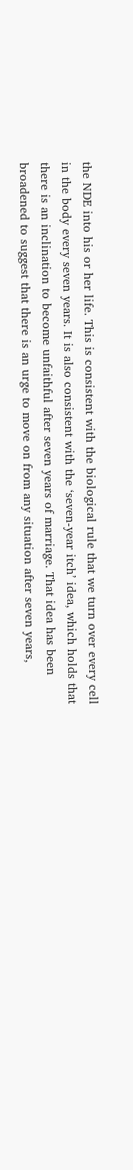the NDE into his or her life. This is consistent with the biological rule that we turn over every cell in the body every seven years. It is also consistent with the ‘seven-year itch’ idea, which holds that there is an inclination to become unfaithful after seven years of marriage. That idea has been broadened to suggest that there is an urge to move on from any situation after seven years,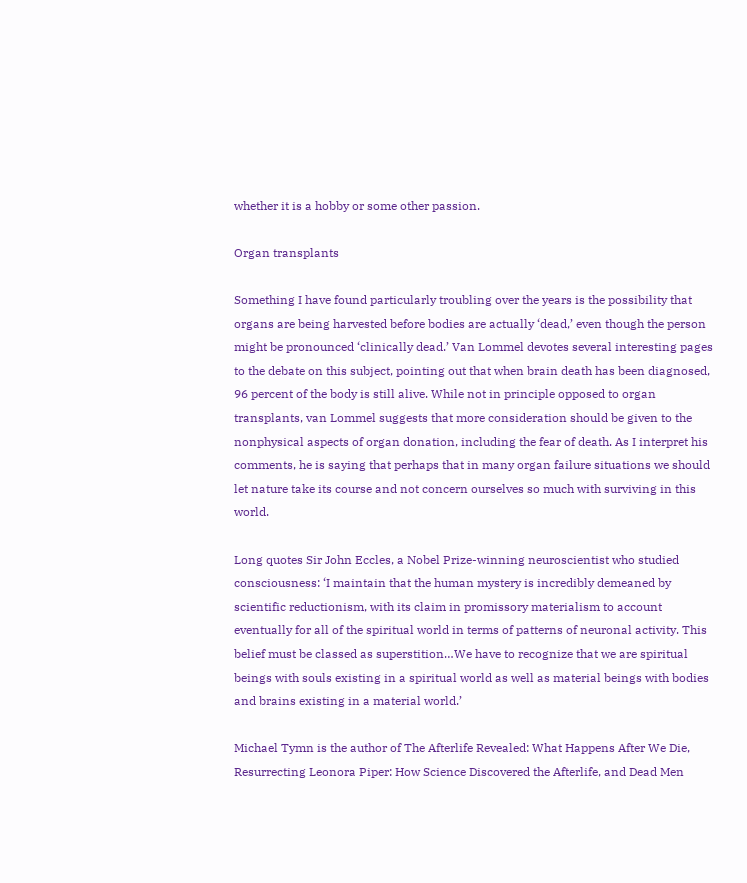whether it is a hobby or some other passion.

Organ transplants

Something I have found particularly troubling over the years is the possibility that organs are being harvested before bodies are actually ‘dead,’ even though the person might be pronounced ‘clinically dead.’ Van Lommel devotes several interesting pages to the debate on this subject, pointing out that when brain death has been diagnosed, 96 percent of the body is still alive. While not in principle opposed to organ transplants, van Lommel suggests that more consideration should be given to the nonphysical aspects of organ donation, including the fear of death. As I interpret his comments, he is saying that perhaps that in many organ failure situations we should let nature take its course and not concern ourselves so much with surviving in this world.

Long quotes Sir John Eccles, a Nobel Prize-winning neuroscientist who studied consciousness: ‘I maintain that the human mystery is incredibly demeaned by scientific reductionism, with its claim in promissory materialism to account eventually for all of the spiritual world in terms of patterns of neuronal activity. This belief must be classed as superstition…We have to recognize that we are spiritual beings with souls existing in a spiritual world as well as material beings with bodies and brains existing in a material world.’

Michael Tymn is the author of The Afterlife Revealed: What Happens After We Die, Resurrecting Leonora Piper: How Science Discovered the Afterlife, and Dead Men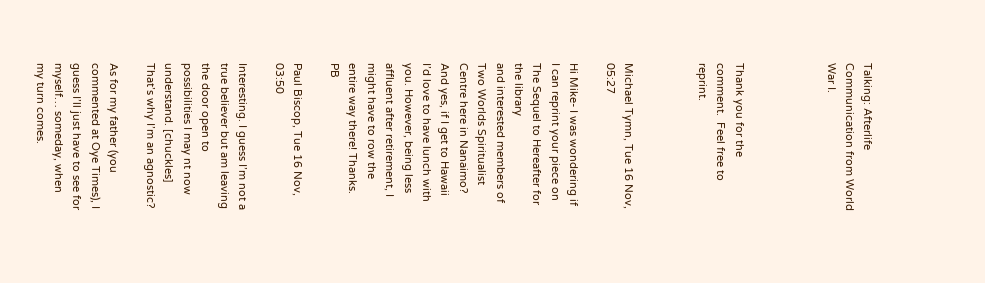Talking: Afterlife Communication from World War I.




Thank you for the comment.  Feel free to reprint.



Michael Tymn, Tue 16 Nov, 05:27

Hi Mike- I was wondering if I can reprint your piece on The Sequel to Hereafter for the library
and interested members of Two Worlds Spiritualist Centre here in Nanaimo? And yes, if I get to Hawaii I’d love to have lunch with you. However, being less affluent after retirement, I might have to row the entire way there! Thanks. PB

Paul Biscop, Tue 16 Nov, 03:50

Interesting. I guess I’m not a true believer but am leaving the door open to possibilities I may nt now understand. [chuckles] That’s why I’m an agnostic?

As for my father (you commented at Oye Times), I guess I’ll just have to see for myself… someday, when my turn comes.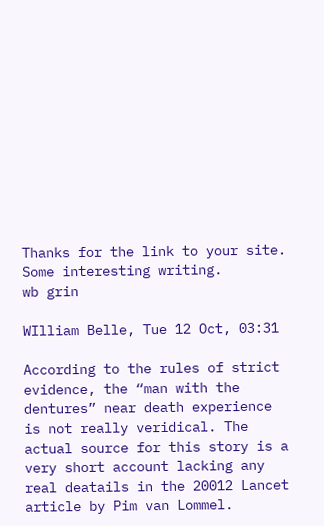Thanks for the link to your site. Some interesting writing.
wb grin

WIlliam Belle, Tue 12 Oct, 03:31

According to the rules of strict evidence, the “man with the dentures” near death experience is not really veridical. The actual source for this story is a very short account lacking any real deatails in the 20012 Lancet article by Pim van Lommel.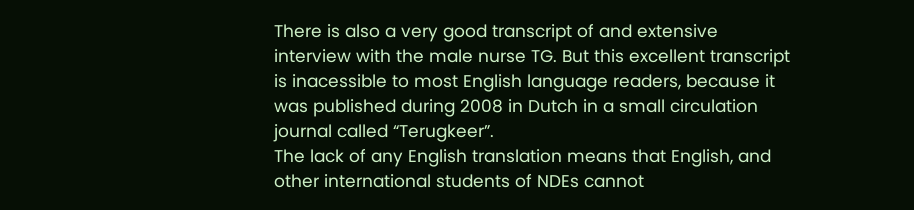There is also a very good transcript of and extensive interview with the male nurse TG. But this excellent transcript is inacessible to most English language readers, because it was published during 2008 in Dutch in a small circulation journal called “Terugkeer”.
The lack of any English translation means that English, and other international students of NDEs cannot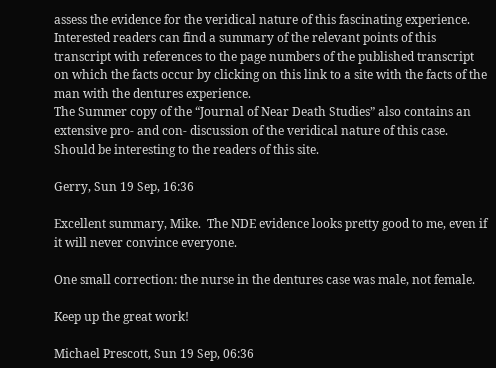assess the evidence for the veridical nature of this fascinating experience. Interested readers can find a summary of the relevant points of this transcript with references to the page numbers of the published transcript on which the facts occur by clicking on this link to a site with the facts of the man with the dentures experience.
The Summer copy of the “Journal of Near Death Studies” also contains an extensive pro- and con- discussion of the veridical nature of this case.
Should be interesting to the readers of this site.

Gerry, Sun 19 Sep, 16:36

Excellent summary, Mike.  The NDE evidence looks pretty good to me, even if it will never convince everyone.

One small correction: the nurse in the dentures case was male, not female.

Keep up the great work!

Michael Prescott, Sun 19 Sep, 06:36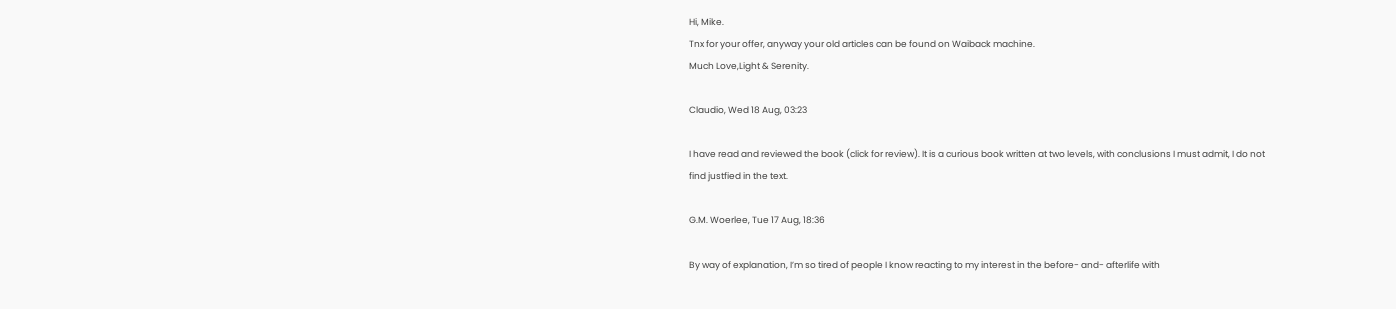Hi, Mike.
Tnx for your offer, anyway your old articles can be found on Waiback machine.
Much Love,Light & Serenity.

Claudio, Wed 18 Aug, 03:23

I have read and reviewed the book (click for review). It is a curious book written at two levels, with conclusions I must admit, I do not find justfied in the text.

G.M. Woerlee, Tue 17 Aug, 18:36

By way of explanation, I’m so tired of people I know reacting to my interest in the before- and- afterlife with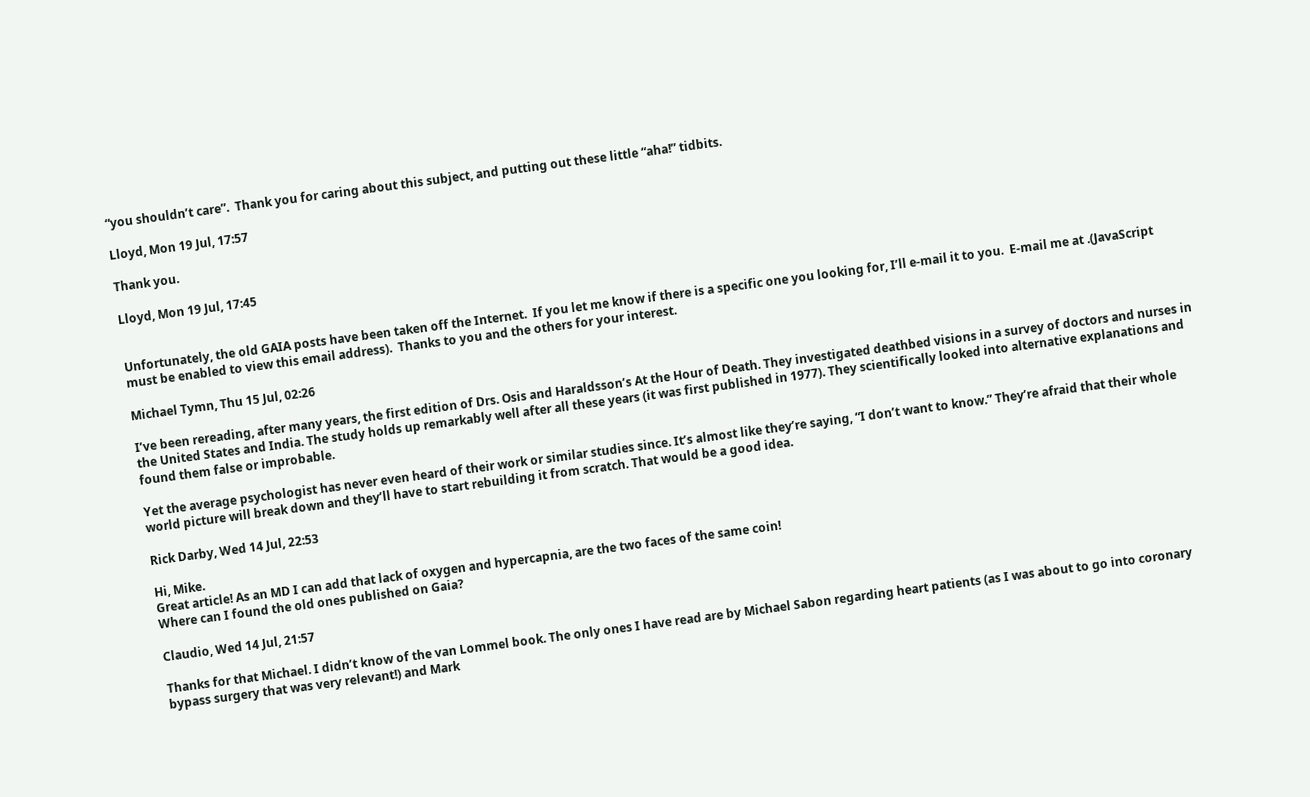“you shouldn’t care”.  Thank you for caring about this subject, and putting out these little “aha!” tidbits.

Lloyd, Mon 19 Jul, 17:57

Thank you.

Lloyd, Mon 19 Jul, 17:45


Unfortunately, the old GAIA posts have been taken off the Internet.  If you let me know if there is a specific one you looking for, I’ll e-mail it to you.  E-mail me at .(JavaScript must be enabled to view this email address).  Thanks to you and the others for your interest.

Michael Tymn, Thu 15 Jul, 02:26

I’ve been rereading, after many years, the first edition of Drs. Osis and Haraldsson’s At the Hour of Death. They investigated deathbed visions in a survey of doctors and nurses in the United States and India. The study holds up remarkably well after all these years (it was first published in 1977). They scientifically looked into alternative explanations and found them false or improbable.

Yet the average psychologist has never even heard of their work or similar studies since. It’s almost like they’re saying, “I don’t want to know.” They’re afraid that their whole world picture will break down and they’ll have to start rebuilding it from scratch. That would be a good idea.

Rick Darby, Wed 14 Jul, 22:53

Hi, Mike.
Great article! As an MD I can add that lack of oxygen and hypercapnia, are the two faces of the same coin!
Where can I found the old ones published on Gaia?

Claudio, Wed 14 Jul, 21:57

Thanks for that Michael. I didn’t know of the van Lommel book. The only ones I have read are by Michael Sabon regarding heart patients (as I was about to go into coronary bypass surgery that was very relevant!) and Mark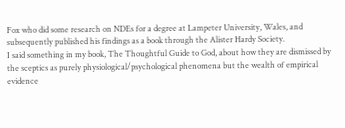Fox who did some research on NDEs for a degree at Lampeter University, Wales, and subsequently published his findings as a book through the Alister Hardy Society.
I said something in my book, The Thoughtful Guide to God, about how they are dismissed by the sceptics as purely physiological/psychological phenomena but the wealth of empirical evidence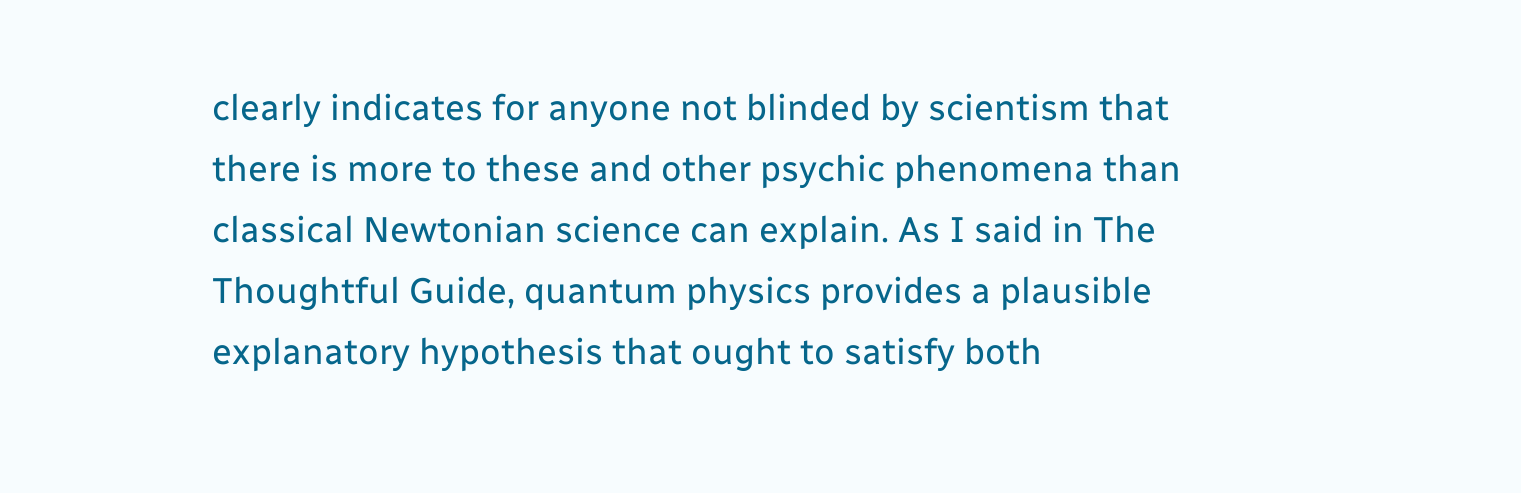clearly indicates for anyone not blinded by scientism that there is more to these and other psychic phenomena than classical Newtonian science can explain. As I said in The Thoughtful Guide, quantum physics provides a plausible explanatory hypothesis that ought to satisfy both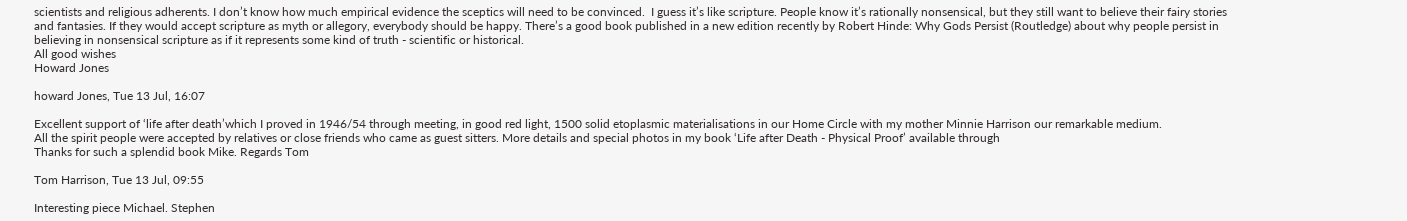scientists and religious adherents. I don’t know how much empirical evidence the sceptics will need to be convinced.  I guess it’s like scripture. People know it’s rationally nonsensical, but they still want to believe their fairy stories and fantasies. If they would accept scripture as myth or allegory, everybody should be happy. There’s a good book published in a new edition recently by Robert Hinde: Why Gods Persist (Routledge) about why people persist in believing in nonsensical scripture as if it represents some kind of truth - scientific or historical.
All good wishes
Howard Jones

howard Jones, Tue 13 Jul, 16:07

Excellent support of ‘life after death’which I proved in 1946/54 through meeting, in good red light, 1500 solid etoplasmic materialisations in our Home Circle with my mother Minnie Harrison our remarkable medium.
All the spirit people were accepted by relatives or close friends who came as guest sitters. More details and special photos in my book ‘Life after Death - Physical Proof’ available through
Thanks for such a splendid book Mike. Regards Tom

Tom Harrison, Tue 13 Jul, 09:55

Interesting piece Michael. Stephen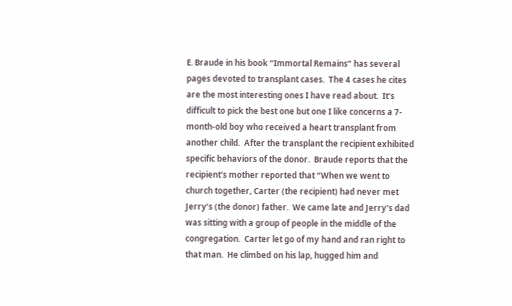E. Braude in his book “Immortal Remains” has several pages devoted to transplant cases.  The 4 cases he cites are the most interesting ones I have read about.  It’s difficult to pick the best one but one I like concerns a 7-month-old boy who received a heart transplant from another child.  After the transplant the recipient exhibited specific behaviors of the donor.  Braude reports that the recipient’s mother reported that “When we went to church together, Carter (the recipient) had never met Jerry’s (the donor) father.  We came late and Jerry’s dad was sitting with a group of people in the middle of the congregation.  Carter let go of my hand and ran right to that man.  He climbed on his lap, hugged him and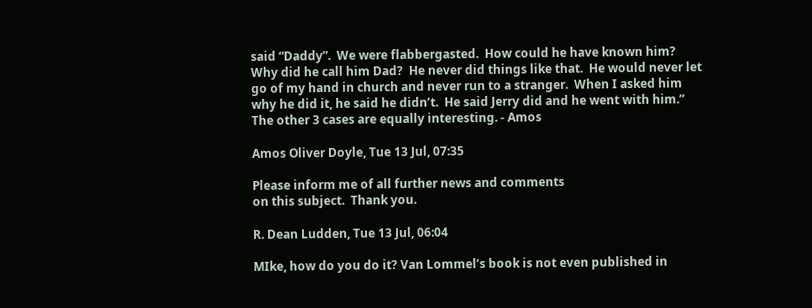said “Daddy”.  We were flabbergasted.  How could he have known him?  Why did he call him Dad?  He never did things like that.  He would never let go of my hand in church and never run to a stranger.  When I asked him why he did it, he said he didn’t.  He said Jerry did and he went with him.”  The other 3 cases are equally interesting. - Amos

Amos Oliver Doyle, Tue 13 Jul, 07:35

Please inform me of all further news and comments
on this subject.  Thank you.

R. Dean Ludden, Tue 13 Jul, 06:04

MIke, how do you do it? Van Lommel’s book is not even published in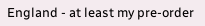England - at least my pre-order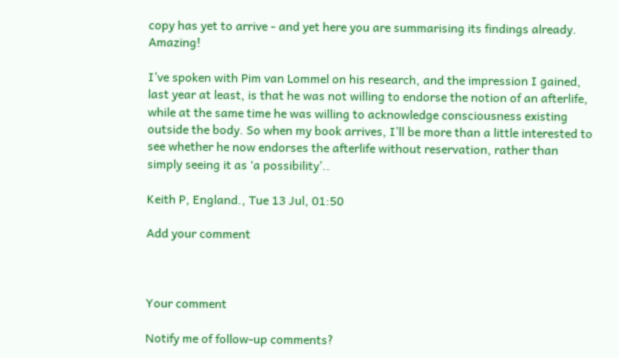copy has yet to arrive - and yet here you are summarising its findings already. Amazing!

I’ve spoken with Pim van Lommel on his research, and the impression I gained, last year at least, is that he was not willing to endorse the notion of an afterlife, while at the same time he was willing to acknowledge consciousness existing outside the body. So when my book arrives, I’ll be more than a little interested to see whether he now endorses the afterlife without reservation, rather than simply seeing it as ‘a possibility’..

Keith P, England., Tue 13 Jul, 01:50

Add your comment



Your comment

Notify me of follow-up comments?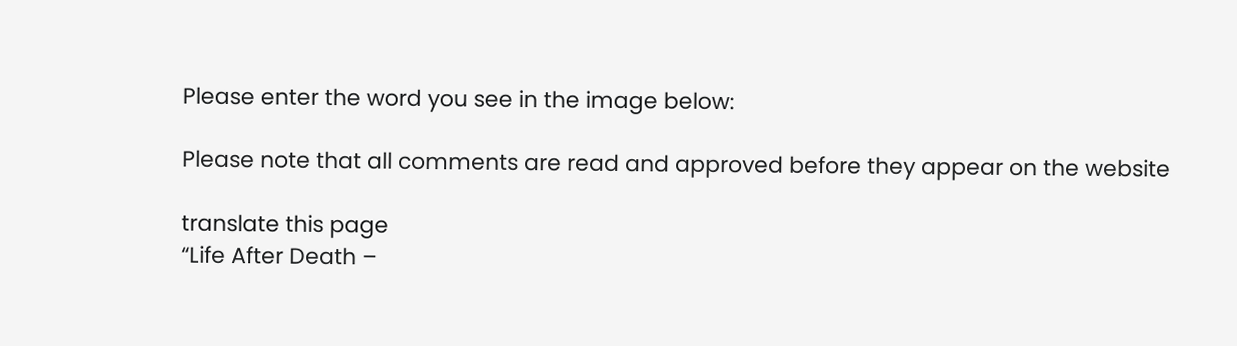Please enter the word you see in the image below:

Please note that all comments are read and approved before they appear on the website

translate this page
“Life After Death –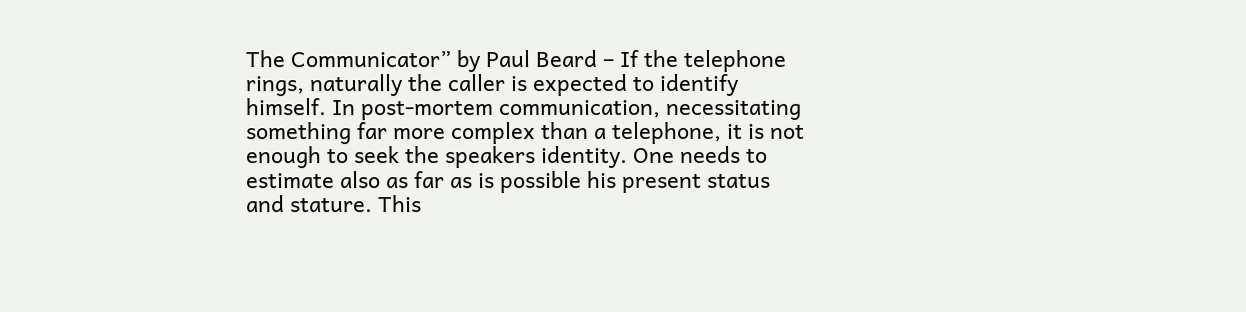The Communicator” by Paul Beard – If the telephone rings, naturally the caller is expected to identify himself. In post-mortem communication, necessitating something far more complex than a telephone, it is not enough to seek the speakers identity. One needs to estimate also as far as is possible his present status and stature. This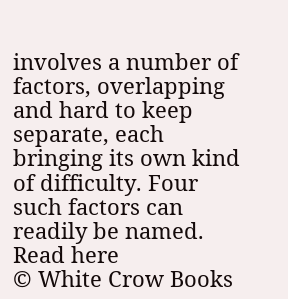involves a number of factors, overlapping and hard to keep separate, each bringing its own kind of difficulty. Four such factors can readily be named. Read here
© White Crow Books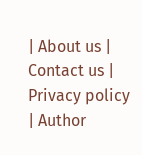| About us | Contact us | Privacy policy | Author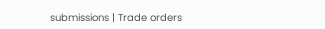submissions | Trade orders